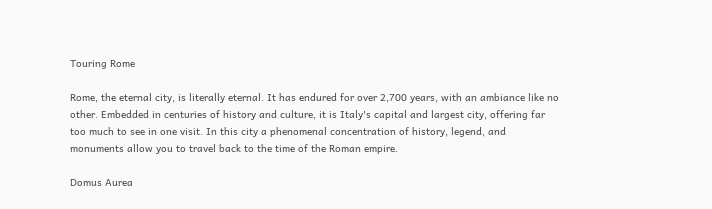Touring Rome

Rome, the eternal city, is literally eternal. It has endured for over 2,700 years, with an ambiance like no other. Embedded in centuries of history and culture, it is Italy's capital and largest city, offering far too much to see in one visit. In this city a phenomenal concentration of history, legend, and monuments allow you to travel back to the time of the Roman empire.

Domus Aurea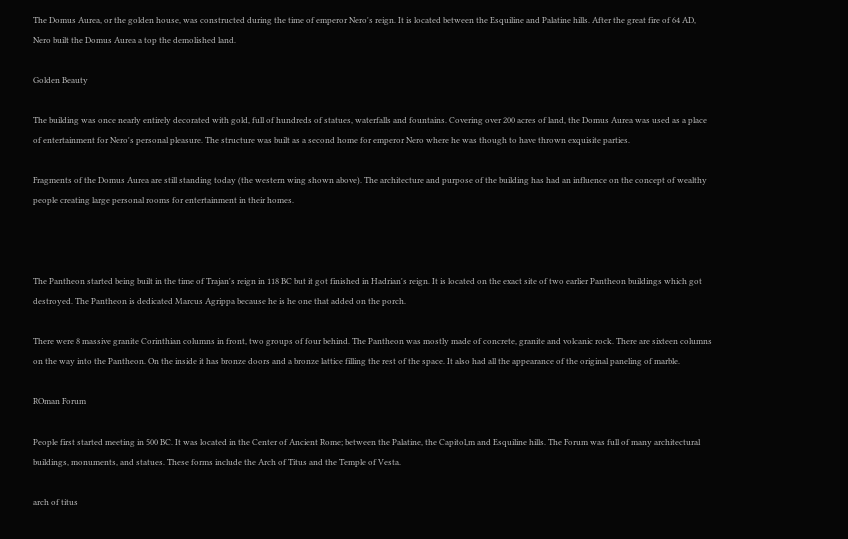The Domus Aurea, or the golden house, was constructed during the time of emperor Nero's reign. It is located between the Esquiline and Palatine hills. After the great fire of 64 AD, Nero built the Domus Aurea a top the demolished land.

Golden Beauty

The building was once nearly entirely decorated with gold, full of hundreds of statues, waterfalls and fountains. Covering over 200 acres of land, the Domus Aurea was used as a place of entertainment for Nero's personal pleasure. The structure was built as a second home for emperor Nero where he was though to have thrown exquisite parties.

Fragments of the Domus Aurea are still standing today (the western wing shown above). The architecture and purpose of the building has had an influence on the concept of wealthy people creating large personal rooms for entertainment in their homes.



The Pantheon started being built in the time of Trajan's reign in 118 BC but it got finished in Hadrian's reign. It is located on the exact site of two earlier Pantheon buildings which got destroyed. The Pantheon is dedicated Marcus Agrippa because he is he one that added on the porch.

There were 8 massive granite Corinthian columns in front, two groups of four behind. The Pantheon was mostly made of concrete, granite and volcanic rock. There are sixteen columns on the way into the Pantheon. On the inside it has bronze doors and a bronze lattice filling the rest of the space. It also had all the appearance of the original paneling of marble.

ROman Forum

People first started meeting in 500 BC. It was located in the Center of Ancient Rome; between the Palatine, the Capitol,m and Esquiline hills. The Forum was full of many architectural buildings, monuments, and statues. These forms include the Arch of Titus and the Temple of Vesta.

arch of titus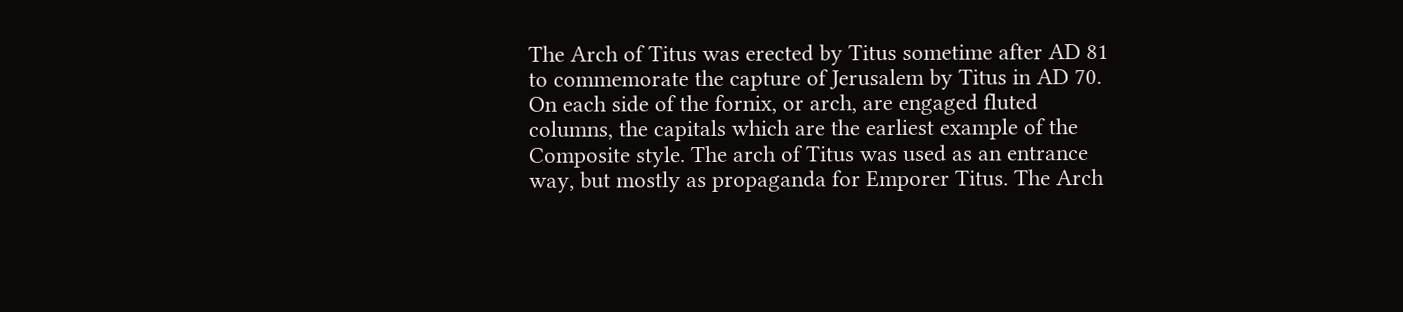The Arch of Titus was erected by Titus sometime after AD 81 to commemorate the capture of Jerusalem by Titus in AD 70. On each side of the fornix, or arch, are engaged fluted columns, the capitals which are the earliest example of the Composite style. The arch of Titus was used as an entrance way, but mostly as propaganda for Emporer Titus. The Arch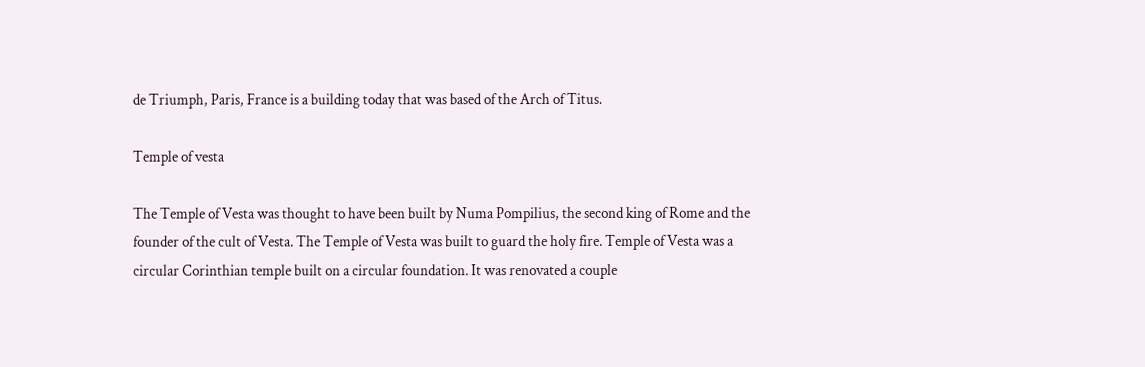de Triumph, Paris, France is a building today that was based of the Arch of Titus.

Temple of vesta

The Temple of Vesta was thought to have been built by Numa Pompilius, the second king of Rome and the founder of the cult of Vesta. The Temple of Vesta was built to guard the holy fire. Temple of Vesta was a circular Corinthian temple built on a circular foundation. It was renovated a couple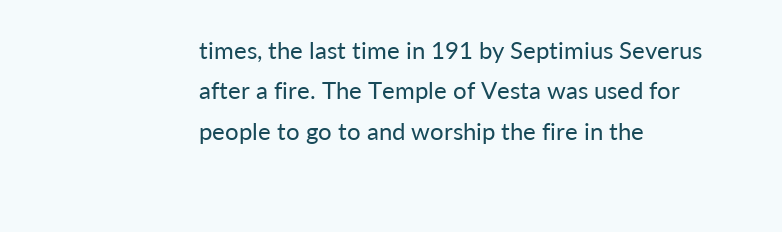times, the last time in 191 by Septimius Severus after a fire. The Temple of Vesta was used for people to go to and worship the fire in the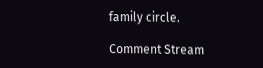family circle.

Comment Stream